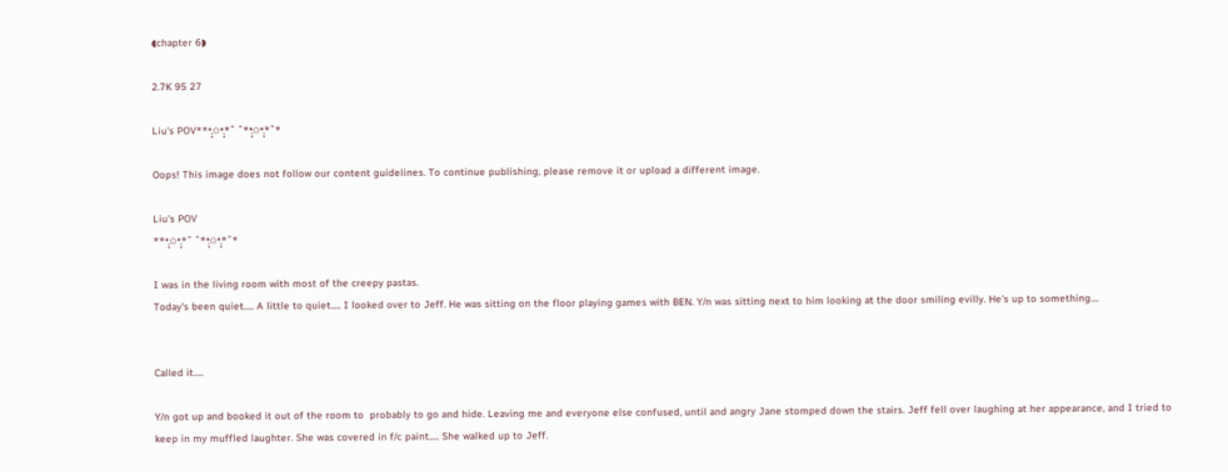◖chapter 6◗

2.7K 95 27

Liu's POV**•̩͙✩•̩͙*˚ ˚*•̩͙✩•̩͙*˚*

Oops! This image does not follow our content guidelines. To continue publishing, please remove it or upload a different image.

Liu's POV
**•̩͙✩•̩͙*˚ ˚*•̩͙✩•̩͙*˚*

I was in the living room with most of the creepy pastas.
Today's been quiet..... A little to quiet..... I looked over to Jeff. He was sitting on the floor playing games with BEN. Y/n was sitting next to him looking at the door smiling evilly. He's up to something....


Called it.....

Y/n got up and booked it out of the room to  probably to go and hide. Leaving me and everyone else confused, until and angry Jane stomped down the stairs. Jeff fell over laughing at her appearance, and I tried to keep in my muffled laughter. She was covered in f/c paint..... She walked up to Jeff.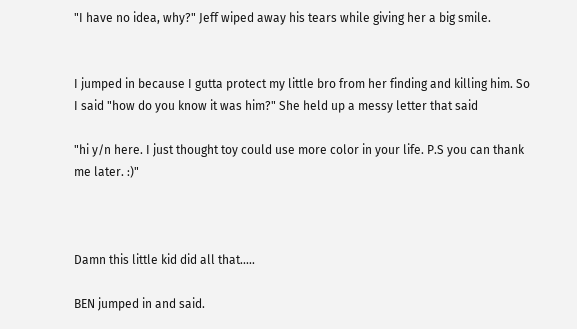"I have no idea, why?" Jeff wiped away his tears while giving her a big smile.


I jumped in because I gutta protect my little bro from her finding and killing him. So I said "how do you know it was him?" She held up a messy letter that said

"hi y/n here. I just thought toy could use more color in your life. P.S you can thank me later. :)"



Damn this little kid did all that.....

BEN jumped in and said.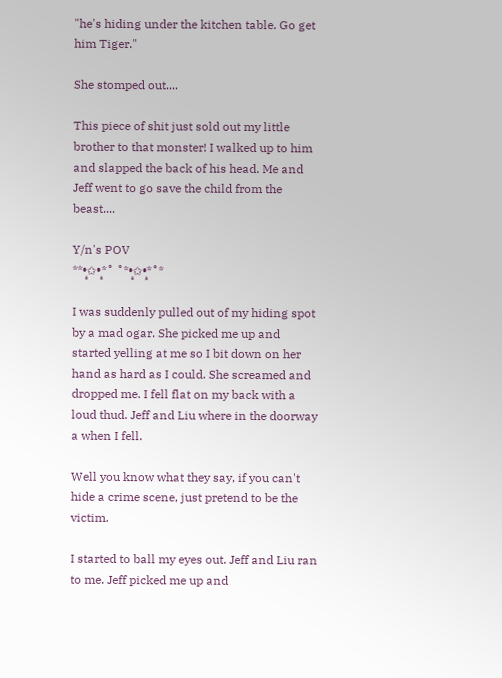"he's hiding under the kitchen table. Go get him Tiger."

She stomped out....

This piece of shit just sold out my little brother to that monster! I walked up to him and slapped the back of his head. Me and Jeff went to go save the child from the beast....

Y/n's POV
**•̩͙✩•̩͙*˚ ˚*•̩͙✩•̩͙*˚*

I was suddenly pulled out of my hiding spot by a mad ogar. She picked me up and started yelling at me so I bit down on her hand as hard as I could. She screamed and dropped me. I fell flat on my back with a loud thud. Jeff and Liu where in the doorway a when I fell.

Well you know what they say, if you can't hide a crime scene, just pretend to be the victim.

I started to ball my eyes out. Jeff and Liu ran to me. Jeff picked me up and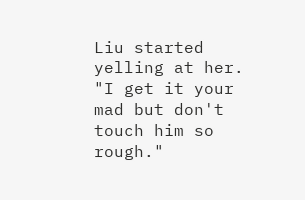Liu started yelling at her. "I get it your mad but don't touch him so rough."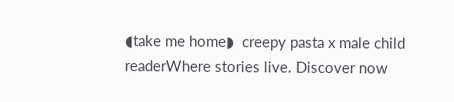◖take me home◗  creepy pasta x male child readerWhere stories live. Discover now